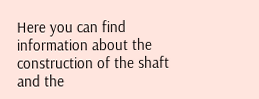Here you can find information about the construction of the shaft and the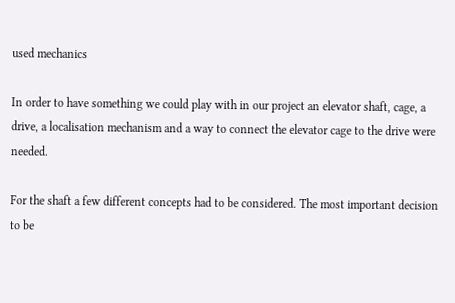used mechanics

In order to have something we could play with in our project an elevator shaft, cage, a drive, a localisation mechanism and a way to connect the elevator cage to the drive were needed.

For the shaft a few different concepts had to be considered. The most important decision to be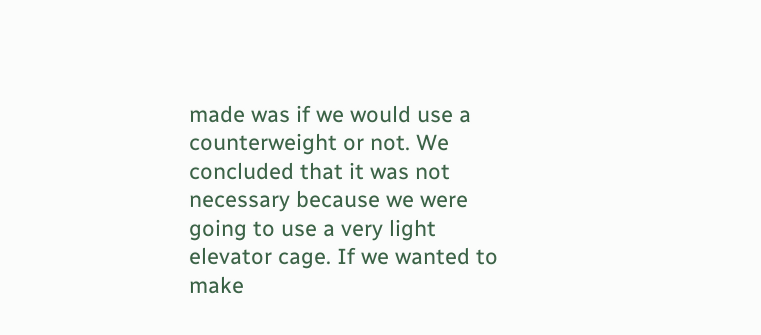made was if we would use a counterweight or not. We concluded that it was not necessary because we were going to use a very light elevator cage. If we wanted to make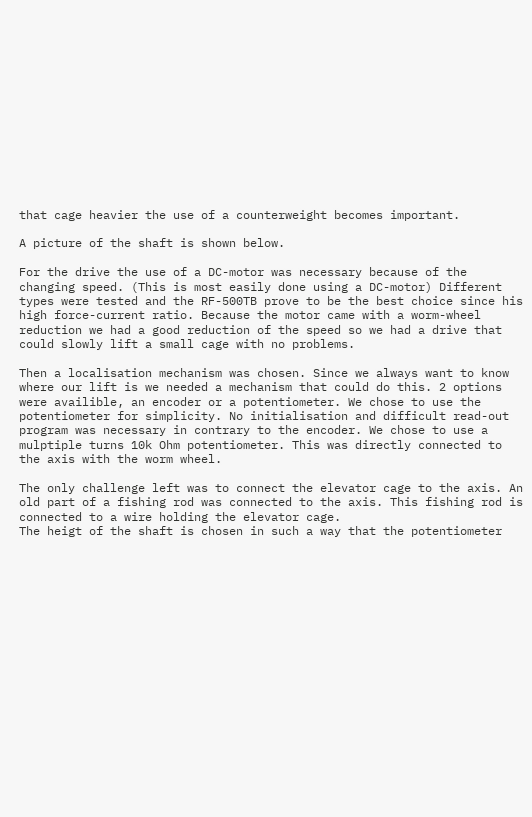that cage heavier the use of a counterweight becomes important.

A picture of the shaft is shown below.

For the drive the use of a DC-motor was necessary because of the changing speed. (This is most easily done using a DC-motor) Different types were tested and the RF-500TB prove to be the best choice since his high force-current ratio. Because the motor came with a worm-wheel reduction we had a good reduction of the speed so we had a drive that could slowly lift a small cage with no problems.

Then a localisation mechanism was chosen. Since we always want to know where our lift is we needed a mechanism that could do this. 2 options were availible, an encoder or a potentiometer. We chose to use the potentiometer for simplicity. No initialisation and difficult read-out program was necessary in contrary to the encoder. We chose to use a mulptiple turns 10k Ohm potentiometer. This was directly connected to the axis with the worm wheel.

The only challenge left was to connect the elevator cage to the axis. An old part of a fishing rod was connected to the axis. This fishing rod is connected to a wire holding the elevator cage.
The heigt of the shaft is chosen in such a way that the potentiometer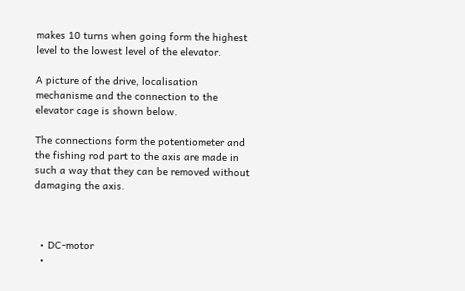makes 10 turns when going form the highest level to the lowest level of the elevator.

A picture of the drive, localisation mechanisme and the connection to the elevator cage is shown below.

The connections form the potentiometer and the fishing rod part to the axis are made in such a way that they can be removed without damaging the axis.



  • DC-motor
  •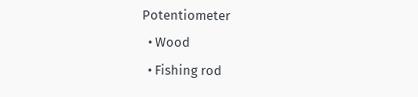Potentiometer
  • Wood
  • Fishing rod